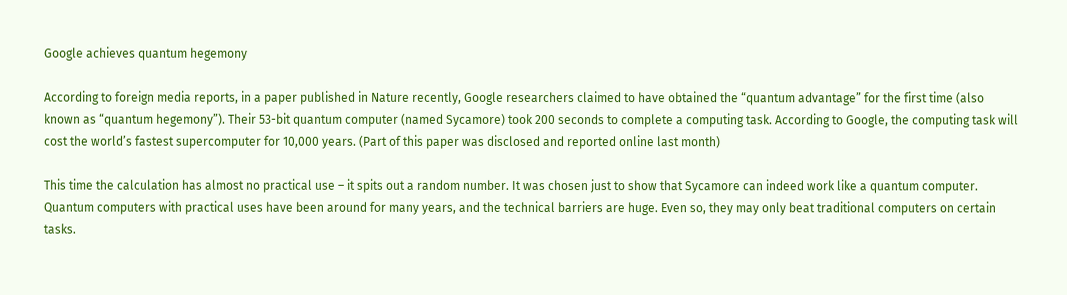Google achieves quantum hegemony

According to foreign media reports, in a paper published in Nature recently, Google researchers claimed to have obtained the “quantum advantage” for the first time (also known as “quantum hegemony”). Their 53-bit quantum computer (named Sycamore) took 200 seconds to complete a computing task. According to Google, the computing task will cost the world’s fastest supercomputer for 10,000 years. (Part of this paper was disclosed and reported online last month)

This time the calculation has almost no practical use – it spits out a random number. It was chosen just to show that Sycamore can indeed work like a quantum computer. Quantum computers with practical uses have been around for many years, and the technical barriers are huge. Even so, they may only beat traditional computers on certain tasks.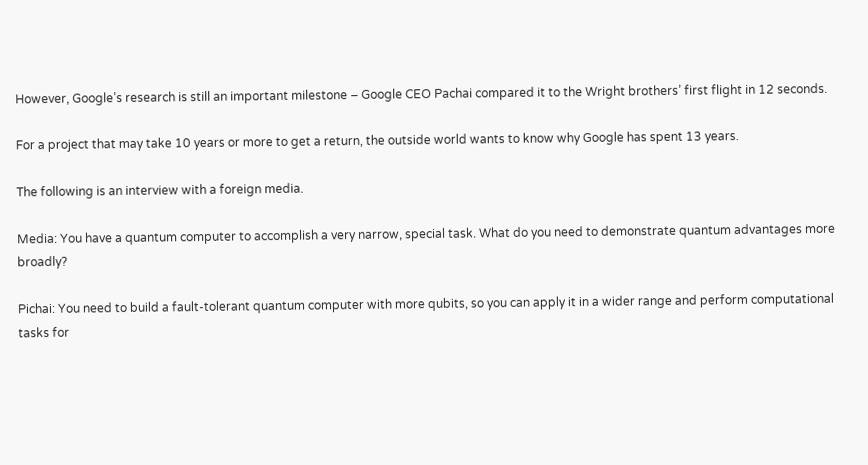However, Google’s research is still an important milestone – Google CEO Pachai compared it to the Wright brothers’ first flight in 12 seconds.

For a project that may take 10 years or more to get a return, the outside world wants to know why Google has spent 13 years.

The following is an interview with a foreign media.

Media: You have a quantum computer to accomplish a very narrow, special task. What do you need to demonstrate quantum advantages more broadly?

Pichai: You need to build a fault-tolerant quantum computer with more qubits, so you can apply it in a wider range and perform computational tasks for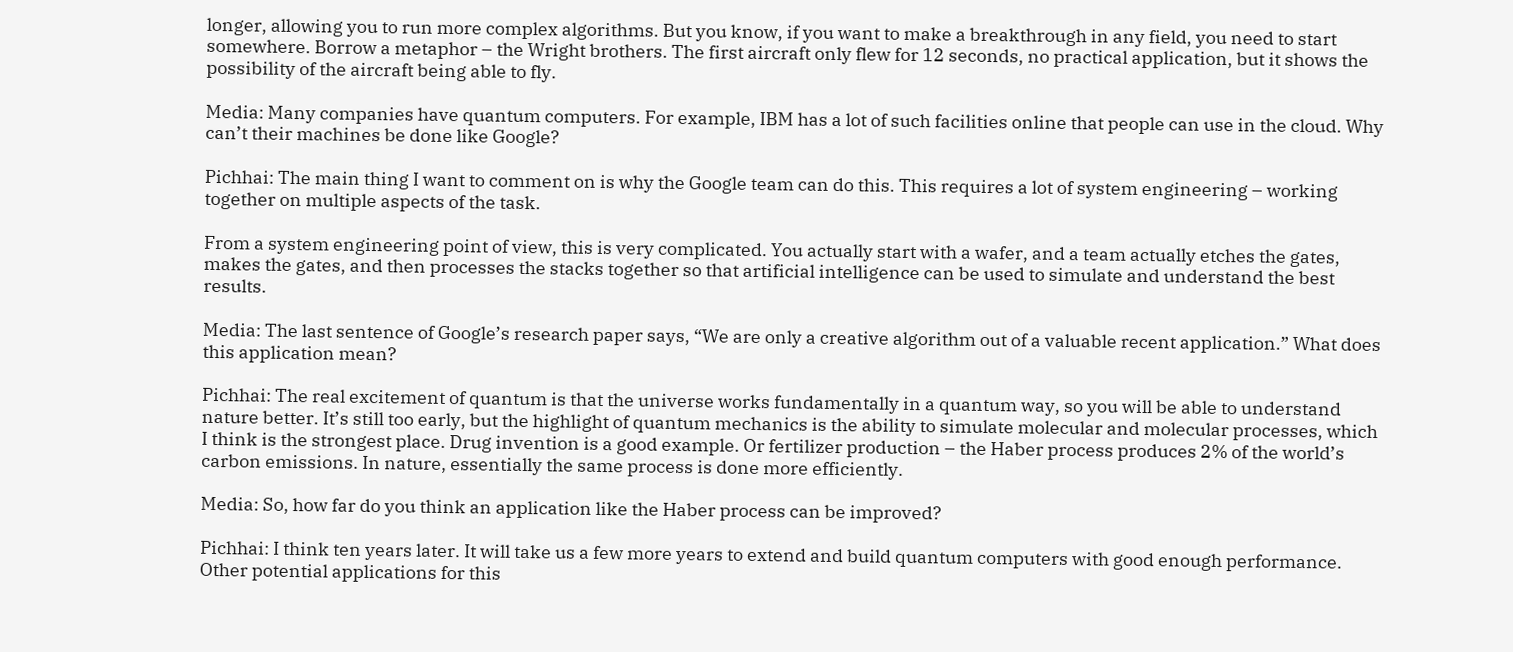longer, allowing you to run more complex algorithms. But you know, if you want to make a breakthrough in any field, you need to start somewhere. Borrow a metaphor – the Wright brothers. The first aircraft only flew for 12 seconds, no practical application, but it shows the possibility of the aircraft being able to fly.

Media: Many companies have quantum computers. For example, IBM has a lot of such facilities online that people can use in the cloud. Why can’t their machines be done like Google?

Pichhai: The main thing I want to comment on is why the Google team can do this. This requires a lot of system engineering – working together on multiple aspects of the task.

From a system engineering point of view, this is very complicated. You actually start with a wafer, and a team actually etches the gates, makes the gates, and then processes the stacks together so that artificial intelligence can be used to simulate and understand the best results.

Media: The last sentence of Google’s research paper says, “We are only a creative algorithm out of a valuable recent application.” What does this application mean?

Pichhai: The real excitement of quantum is that the universe works fundamentally in a quantum way, so you will be able to understand nature better. It’s still too early, but the highlight of quantum mechanics is the ability to simulate molecular and molecular processes, which I think is the strongest place. Drug invention is a good example. Or fertilizer production – the Haber process produces 2% of the world’s carbon emissions. In nature, essentially the same process is done more efficiently.

Media: So, how far do you think an application like the Haber process can be improved?

Pichhai: I think ten years later. It will take us a few more years to extend and build quantum computers with good enough performance. Other potential applications for this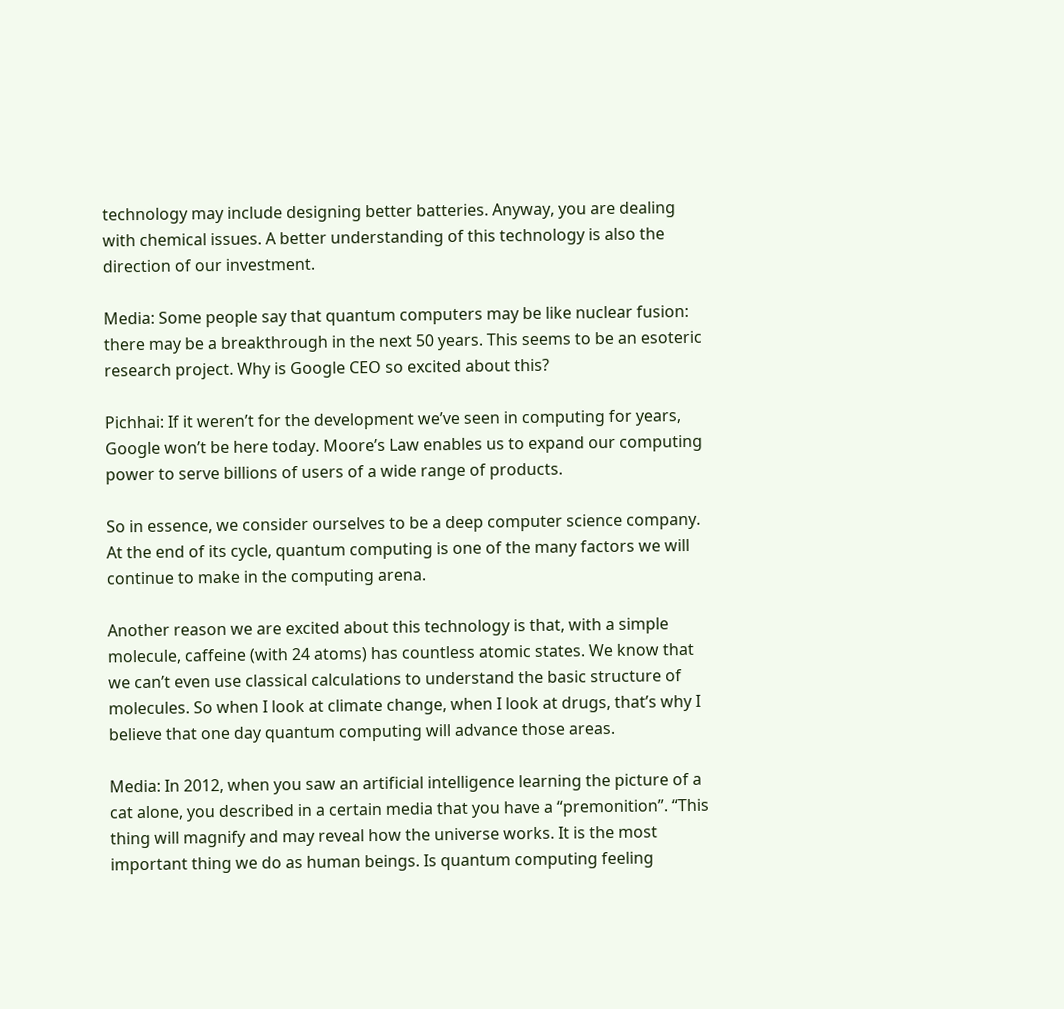technology may include designing better batteries. Anyway, you are dealing with chemical issues. A better understanding of this technology is also the direction of our investment.

Media: Some people say that quantum computers may be like nuclear fusion: there may be a breakthrough in the next 50 years. This seems to be an esoteric research project. Why is Google CEO so excited about this?

Pichhai: If it weren’t for the development we’ve seen in computing for years, Google won’t be here today. Moore’s Law enables us to expand our computing power to serve billions of users of a wide range of products.

So in essence, we consider ourselves to be a deep computer science company. At the end of its cycle, quantum computing is one of the many factors we will continue to make in the computing arena.

Another reason we are excited about this technology is that, with a simple molecule, caffeine (with 24 atoms) has countless atomic states. We know that we can’t even use classical calculations to understand the basic structure of molecules. So when I look at climate change, when I look at drugs, that’s why I believe that one day quantum computing will advance those areas.

Media: In 2012, when you saw an artificial intelligence learning the picture of a cat alone, you described in a certain media that you have a “premonition”. “This thing will magnify and may reveal how the universe works. It is the most important thing we do as human beings. Is quantum computing feeling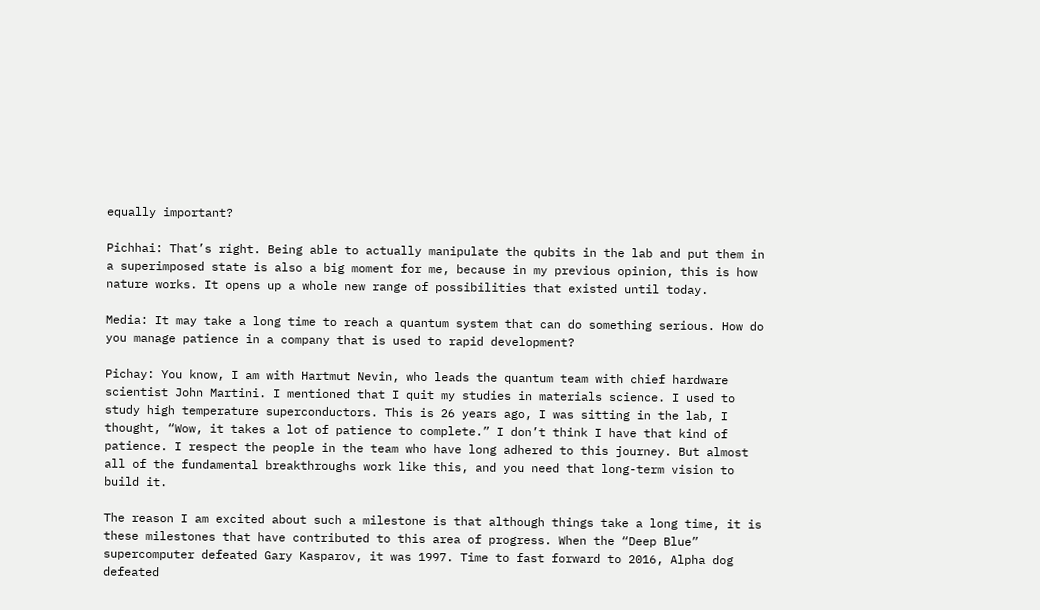equally important?

Pichhai: That’s right. Being able to actually manipulate the qubits in the lab and put them in a superimposed state is also a big moment for me, because in my previous opinion, this is how nature works. It opens up a whole new range of possibilities that existed until today.

Media: It may take a long time to reach a quantum system that can do something serious. How do you manage patience in a company that is used to rapid development?

Pichay: You know, I am with Hartmut Nevin, who leads the quantum team with chief hardware scientist John Martini. I mentioned that I quit my studies in materials science. I used to study high temperature superconductors. This is 26 years ago, I was sitting in the lab, I thought, “Wow, it takes a lot of patience to complete.” I don’t think I have that kind of patience. I respect the people in the team who have long adhered to this journey. But almost all of the fundamental breakthroughs work like this, and you need that long-term vision to build it.

The reason I am excited about such a milestone is that although things take a long time, it is these milestones that have contributed to this area of progress. When the “Deep Blue” supercomputer defeated Gary Kasparov, it was 1997. Time to fast forward to 2016, Alpha dog defeated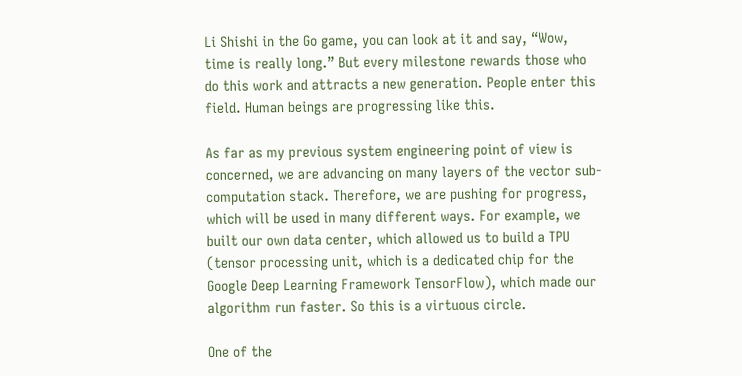Li Shishi in the Go game, you can look at it and say, “Wow, time is really long.” But every milestone rewards those who do this work and attracts a new generation. People enter this field. Human beings are progressing like this.

As far as my previous system engineering point of view is concerned, we are advancing on many layers of the vector sub-computation stack. Therefore, we are pushing for progress, which will be used in many different ways. For example, we built our own data center, which allowed us to build a TPU (tensor processing unit, which is a dedicated chip for the Google Deep Learning Framework TensorFlow), which made our algorithm run faster. So this is a virtuous circle.

One of the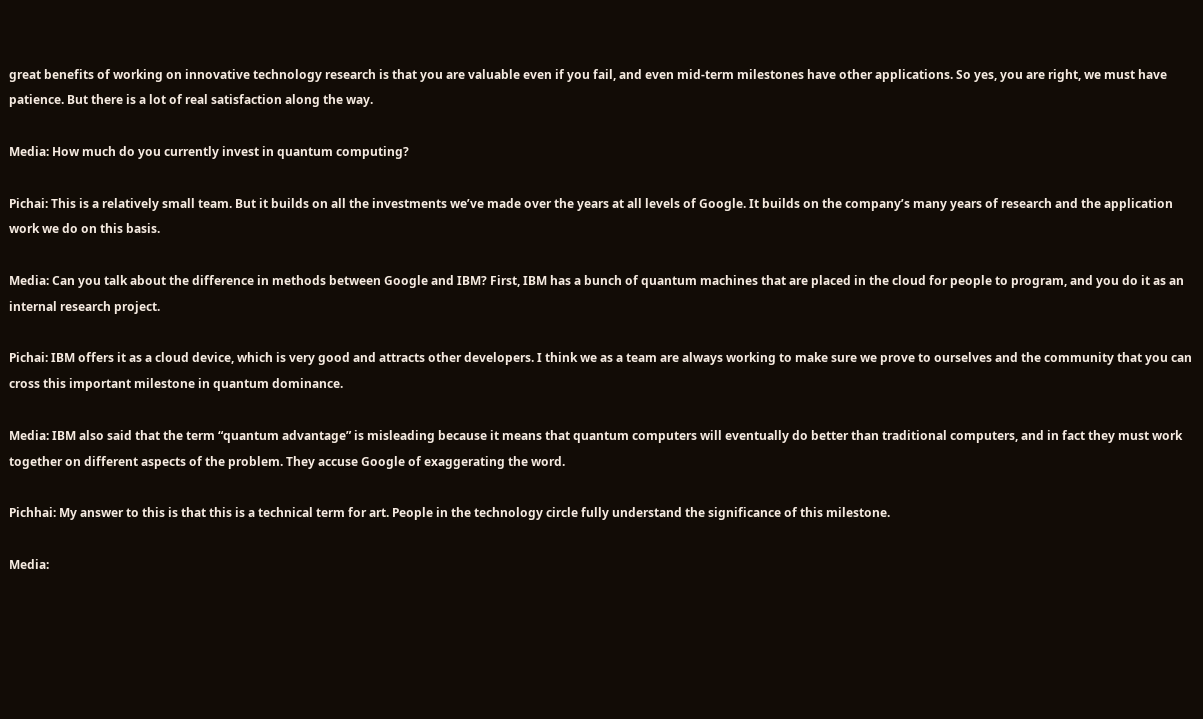great benefits of working on innovative technology research is that you are valuable even if you fail, and even mid-term milestones have other applications. So yes, you are right, we must have patience. But there is a lot of real satisfaction along the way.

Media: How much do you currently invest in quantum computing?

Pichai: This is a relatively small team. But it builds on all the investments we’ve made over the years at all levels of Google. It builds on the company’s many years of research and the application work we do on this basis.

Media: Can you talk about the difference in methods between Google and IBM? First, IBM has a bunch of quantum machines that are placed in the cloud for people to program, and you do it as an internal research project.

Pichai: IBM offers it as a cloud device, which is very good and attracts other developers. I think we as a team are always working to make sure we prove to ourselves and the community that you can cross this important milestone in quantum dominance.

Media: IBM also said that the term “quantum advantage” is misleading because it means that quantum computers will eventually do better than traditional computers, and in fact they must work together on different aspects of the problem. They accuse Google of exaggerating the word.

Pichhai: My answer to this is that this is a technical term for art. People in the technology circle fully understand the significance of this milestone.

Media: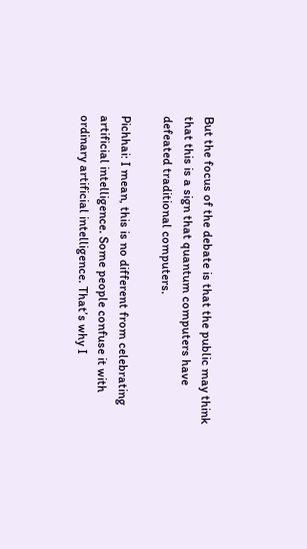But the focus of the debate is that the public may think that this is a sign that quantum computers have defeated traditional computers.

Pichhai: I mean, this is no different from celebrating artificial intelligence. Some people confuse it with ordinary artificial intelligence. That’s why I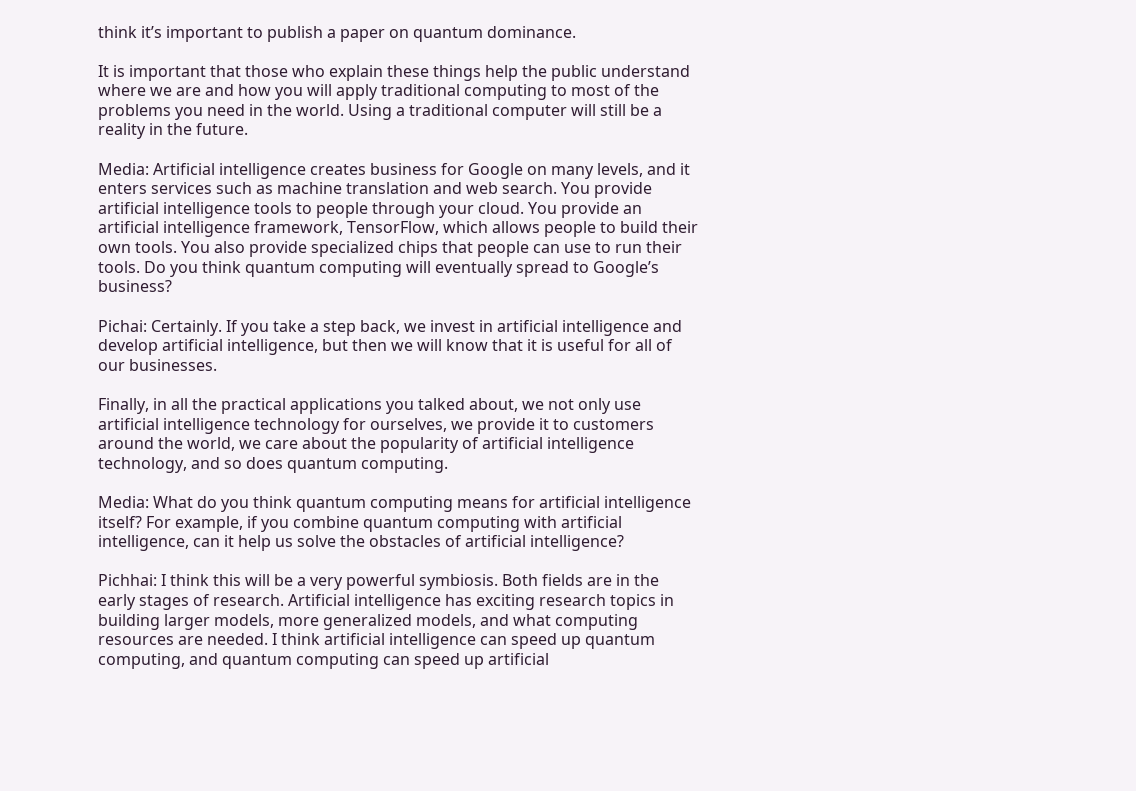think it’s important to publish a paper on quantum dominance.

It is important that those who explain these things help the public understand where we are and how you will apply traditional computing to most of the problems you need in the world. Using a traditional computer will still be a reality in the future.

Media: Artificial intelligence creates business for Google on many levels, and it enters services such as machine translation and web search. You provide artificial intelligence tools to people through your cloud. You provide an artificial intelligence framework, TensorFlow, which allows people to build their own tools. You also provide specialized chips that people can use to run their tools. Do you think quantum computing will eventually spread to Google’s business?

Pichai: Certainly. If you take a step back, we invest in artificial intelligence and develop artificial intelligence, but then we will know that it is useful for all of our businesses.

Finally, in all the practical applications you talked about, we not only use artificial intelligence technology for ourselves, we provide it to customers around the world, we care about the popularity of artificial intelligence technology, and so does quantum computing.

Media: What do you think quantum computing means for artificial intelligence itself? For example, if you combine quantum computing with artificial intelligence, can it help us solve the obstacles of artificial intelligence?

Pichhai: I think this will be a very powerful symbiosis. Both fields are in the early stages of research. Artificial intelligence has exciting research topics in building larger models, more generalized models, and what computing resources are needed. I think artificial intelligence can speed up quantum computing, and quantum computing can speed up artificial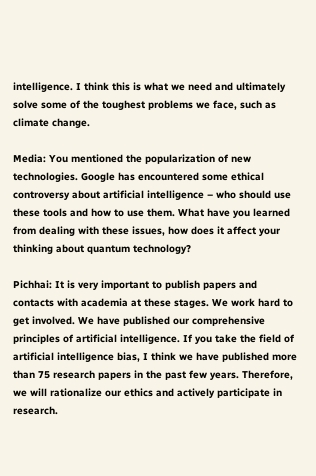intelligence. I think this is what we need and ultimately solve some of the toughest problems we face, such as climate change.

Media: You mentioned the popularization of new technologies. Google has encountered some ethical controversy about artificial intelligence – who should use these tools and how to use them. What have you learned from dealing with these issues, how does it affect your thinking about quantum technology?

Pichhai: It is very important to publish papers and contacts with academia at these stages. We work hard to get involved. We have published our comprehensive principles of artificial intelligence. If you take the field of artificial intelligence bias, I think we have published more than 75 research papers in the past few years. Therefore, we will rationalize our ethics and actively participate in research.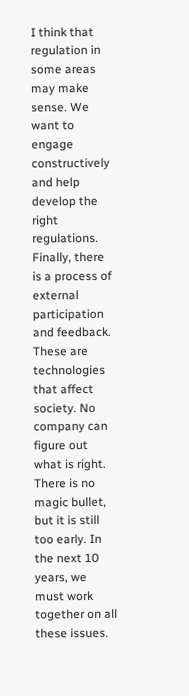I think that regulation in some areas may make sense. We want to engage constructively and help develop the right regulations. Finally, there is a process of external participation and feedback. These are technologies that affect society. No company can figure out what is right. There is no magic bullet, but it is still too early. In the next 10 years, we must work together on all these issues.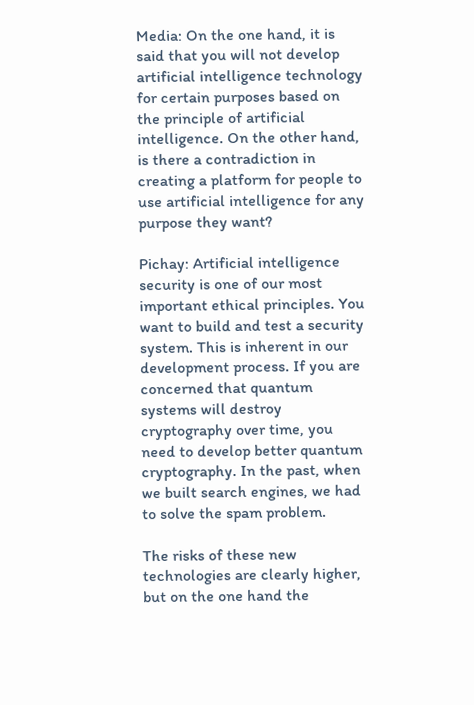Media: On the one hand, it is said that you will not develop artificial intelligence technology for certain purposes based on the principle of artificial intelligence. On the other hand, is there a contradiction in creating a platform for people to use artificial intelligence for any purpose they want?

Pichay: Artificial intelligence security is one of our most important ethical principles. You want to build and test a security system. This is inherent in our development process. If you are concerned that quantum systems will destroy cryptography over time, you need to develop better quantum cryptography. In the past, when we built search engines, we had to solve the spam problem.

The risks of these new technologies are clearly higher, but on the one hand the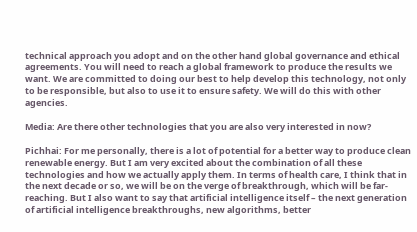technical approach you adopt and on the other hand global governance and ethical agreements. You will need to reach a global framework to produce the results we want. We are committed to doing our best to help develop this technology, not only to be responsible, but also to use it to ensure safety. We will do this with other agencies.

Media: Are there other technologies that you are also very interested in now?

Pichhai: For me personally, there is a lot of potential for a better way to produce clean renewable energy. But I am very excited about the combination of all these technologies and how we actually apply them. In terms of health care, I think that in the next decade or so, we will be on the verge of breakthrough, which will be far-reaching. But I also want to say that artificial intelligence itself – the next generation of artificial intelligence breakthroughs, new algorithms, better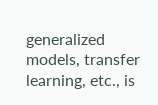generalized models, transfer learning, etc., is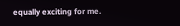equally exciting for me.